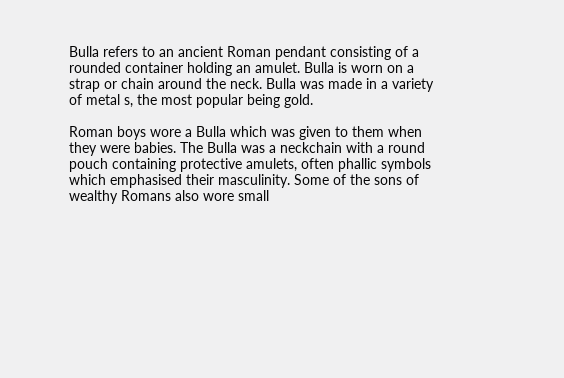Bulla refers to an ancient Roman pendant consisting of a rounded container holding an amulet. Bulla is worn on a strap or chain around the neck. Bulla was made in a variety of metal s, the most popular being gold.

Roman boys wore a Bulla which was given to them when they were babies. The Bulla was a neckchain with a round pouch containing protective amulets, often phallic symbols which emphasised their masculinity. Some of the sons of wealthy Romans also wore small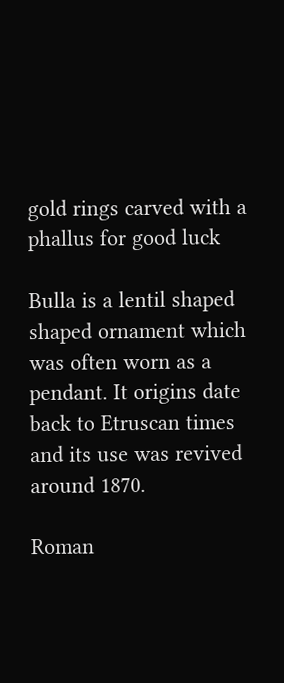gold rings carved with a phallus for good luck

Bulla is a lentil shaped shaped ornament which was often worn as a pendant. It origins date back to Etruscan times and its use was revived around 1870.

Roman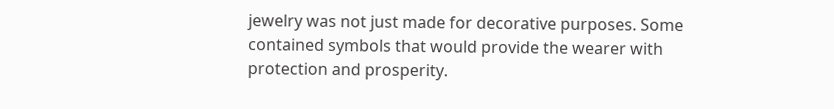jewelry was not just made for decorative purposes. Some contained symbols that would provide the wearer with protection and prosperity.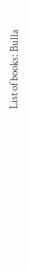List of books: Bulla